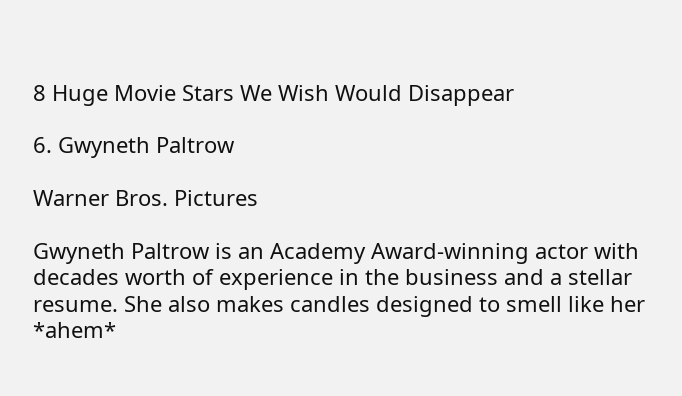8 Huge Movie Stars We Wish Would Disappear

6. Gwyneth Paltrow

Warner Bros. Pictures

Gwyneth Paltrow is an Academy Award-winning actor with decades worth of experience in the business and a stellar resume. She also makes candles designed to smell like her *ahem*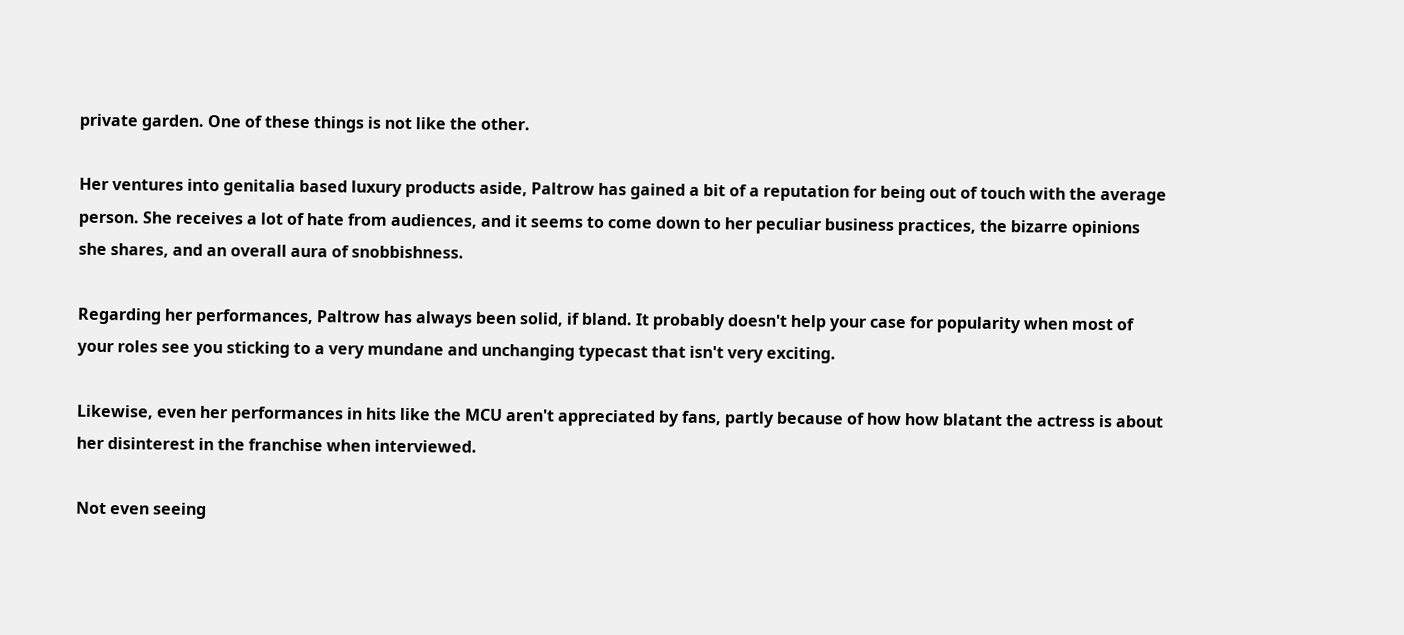private garden. One of these things is not like the other.

Her ventures into genitalia based luxury products aside, Paltrow has gained a bit of a reputation for being out of touch with the average person. She receives a lot of hate from audiences, and it seems to come down to her peculiar business practices, the bizarre opinions she shares, and an overall aura of snobbishness.

Regarding her performances, Paltrow has always been solid, if bland. It probably doesn't help your case for popularity when most of your roles see you sticking to a very mundane and unchanging typecast that isn't very exciting.

Likewise, even her performances in hits like the MCU aren't appreciated by fans, partly because of how how blatant the actress is about her disinterest in the franchise when interviewed.

Not even seeing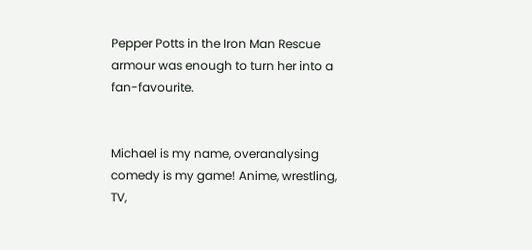Pepper Potts in the Iron Man Rescue armour was enough to turn her into a fan-favourite.


Michael is my name, overanalysing comedy is my game! Anime, wrestling, TV,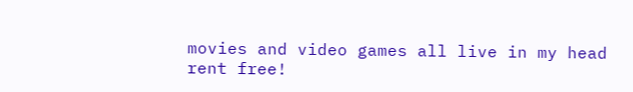movies and video games all live in my head rent free!